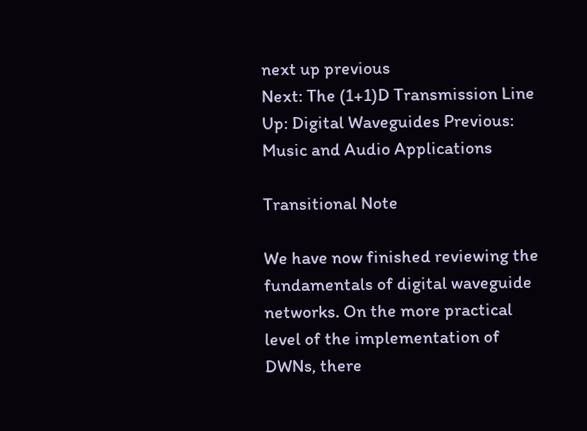next up previous
Next: The (1+1)D Transmission Line Up: Digital Waveguides Previous: Music and Audio Applications

Transitional Note

We have now finished reviewing the fundamentals of digital waveguide networks. On the more practical level of the implementation of DWNs, there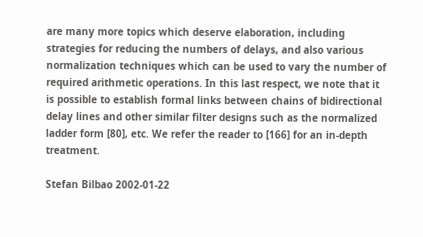are many more topics which deserve elaboration, including strategies for reducing the numbers of delays, and also various normalization techniques which can be used to vary the number of required arithmetic operations. In this last respect, we note that it is possible to establish formal links between chains of bidirectional delay lines and other similar filter designs such as the normalized ladder form [80], etc. We refer the reader to [166] for an in-depth treatment.

Stefan Bilbao 2002-01-22